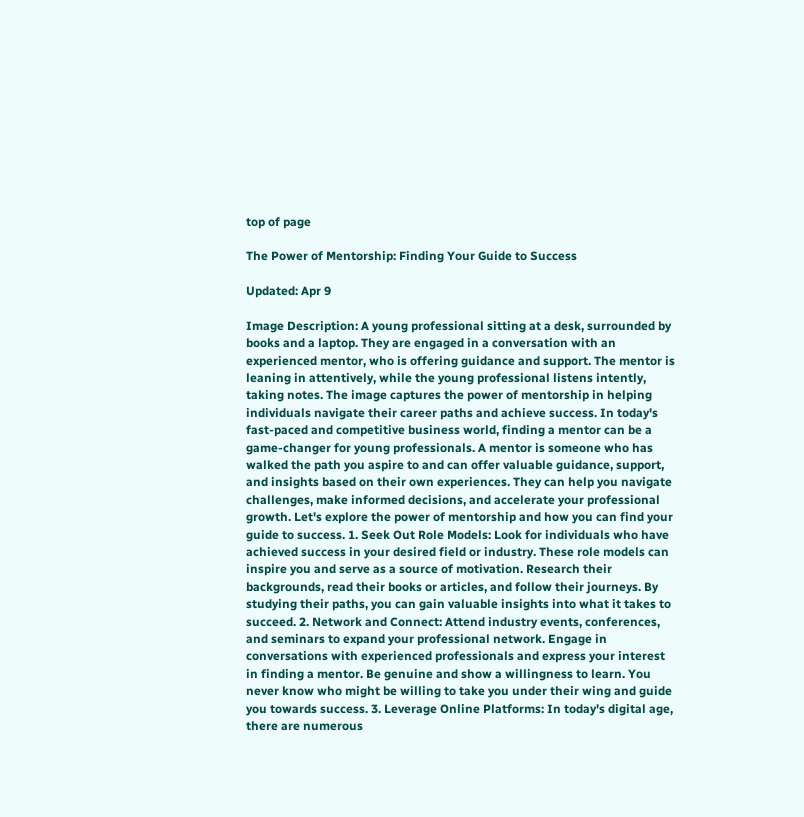top of page

The Power of Mentorship: Finding Your Guide to Success

Updated: Apr 9

Image Description: A young professional sitting at a desk, surrounded by books and a laptop. They are engaged in a conversation with an experienced mentor, who is offering guidance and support. The mentor is leaning in attentively, while the young professional listens intently, taking notes. The image captures the power of mentorship in helping individuals navigate their career paths and achieve success. In today's fast-paced and competitive business world, finding a mentor can be a game-changer for young professionals. A mentor is someone who has walked the path you aspire to and can offer valuable guidance, support, and insights based on their own experiences. They can help you navigate challenges, make informed decisions, and accelerate your professional growth. Let's explore the power of mentorship and how you can find your guide to success. 1. Seek Out Role Models: Look for individuals who have achieved success in your desired field or industry. These role models can inspire you and serve as a source of motivation. Research their backgrounds, read their books or articles, and follow their journeys. By studying their paths, you can gain valuable insights into what it takes to succeed. 2. Network and Connect: Attend industry events, conferences, and seminars to expand your professional network. Engage in conversations with experienced professionals and express your interest in finding a mentor. Be genuine and show a willingness to learn. You never know who might be willing to take you under their wing and guide you towards success. 3. Leverage Online Platforms: In today's digital age, there are numerous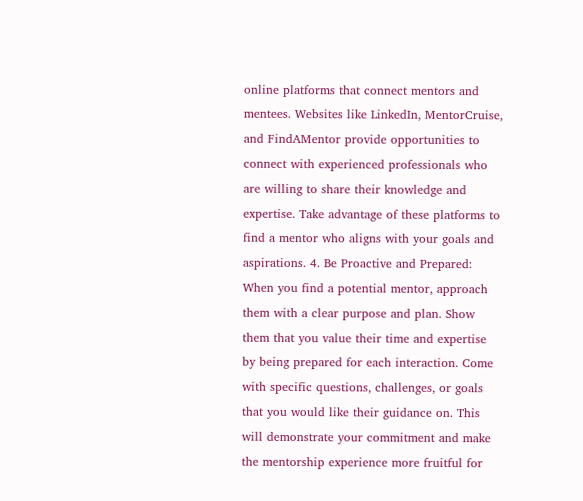online platforms that connect mentors and mentees. Websites like LinkedIn, MentorCruise, and FindAMentor provide opportunities to connect with experienced professionals who are willing to share their knowledge and expertise. Take advantage of these platforms to find a mentor who aligns with your goals and aspirations. 4. Be Proactive and Prepared: When you find a potential mentor, approach them with a clear purpose and plan. Show them that you value their time and expertise by being prepared for each interaction. Come with specific questions, challenges, or goals that you would like their guidance on. This will demonstrate your commitment and make the mentorship experience more fruitful for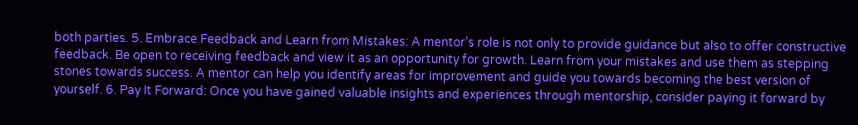both parties. 5. Embrace Feedback and Learn from Mistakes: A mentor's role is not only to provide guidance but also to offer constructive feedback. Be open to receiving feedback and view it as an opportunity for growth. Learn from your mistakes and use them as stepping stones towards success. A mentor can help you identify areas for improvement and guide you towards becoming the best version of yourself. 6. Pay It Forward: Once you have gained valuable insights and experiences through mentorship, consider paying it forward by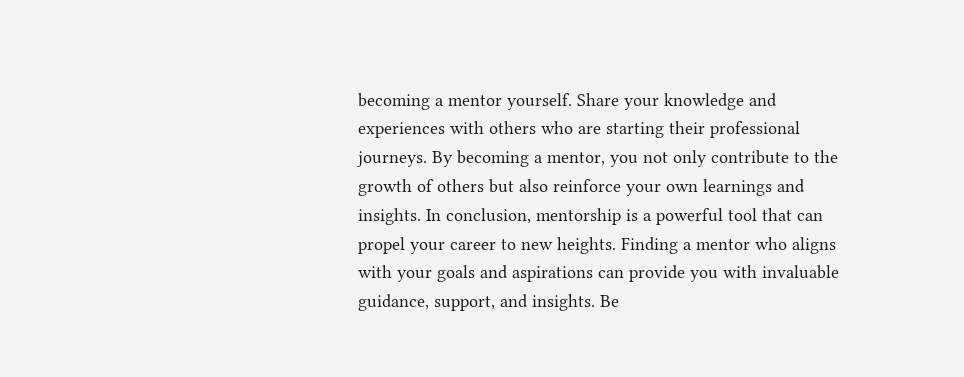becoming a mentor yourself. Share your knowledge and experiences with others who are starting their professional journeys. By becoming a mentor, you not only contribute to the growth of others but also reinforce your own learnings and insights. In conclusion, mentorship is a powerful tool that can propel your career to new heights. Finding a mentor who aligns with your goals and aspirations can provide you with invaluable guidance, support, and insights. Be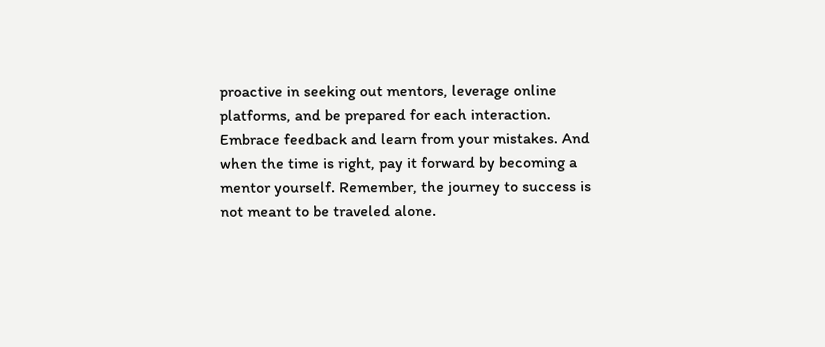proactive in seeking out mentors, leverage online platforms, and be prepared for each interaction. Embrace feedback and learn from your mistakes. And when the time is right, pay it forward by becoming a mentor yourself. Remember, the journey to success is not meant to be traveled alone.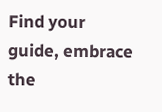Find your guide, embrace the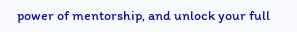power of mentorship, and unlock your full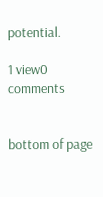potential.

1 view0 comments


bottom of page